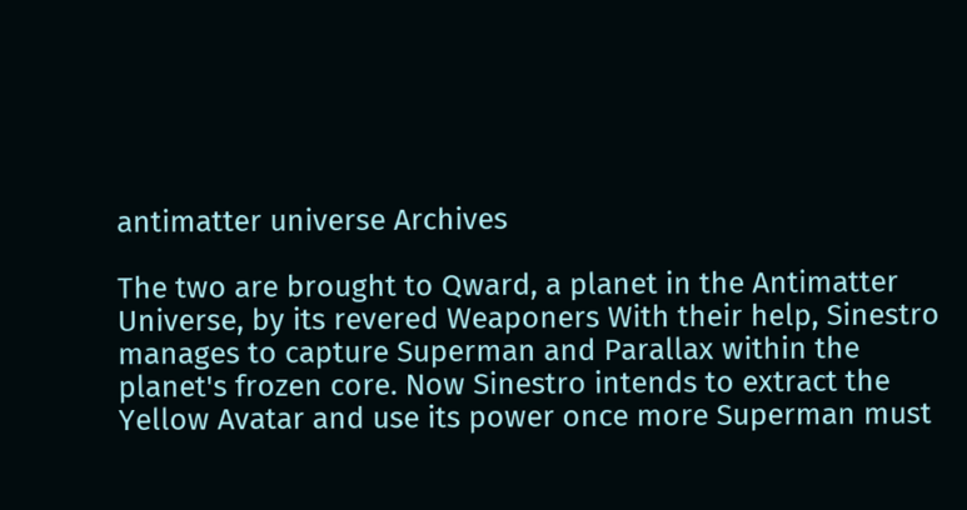antimatter universe Archives

The two are brought to Qward, a planet in the Antimatter Universe, by its revered Weaponers With their help, Sinestro manages to capture Superman and Parallax within the planet's frozen core. Now Sinestro intends to extract the Yellow Avatar and use its power once more Superman must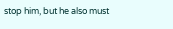stop him, but he also must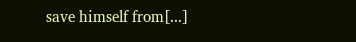save himself from[...]